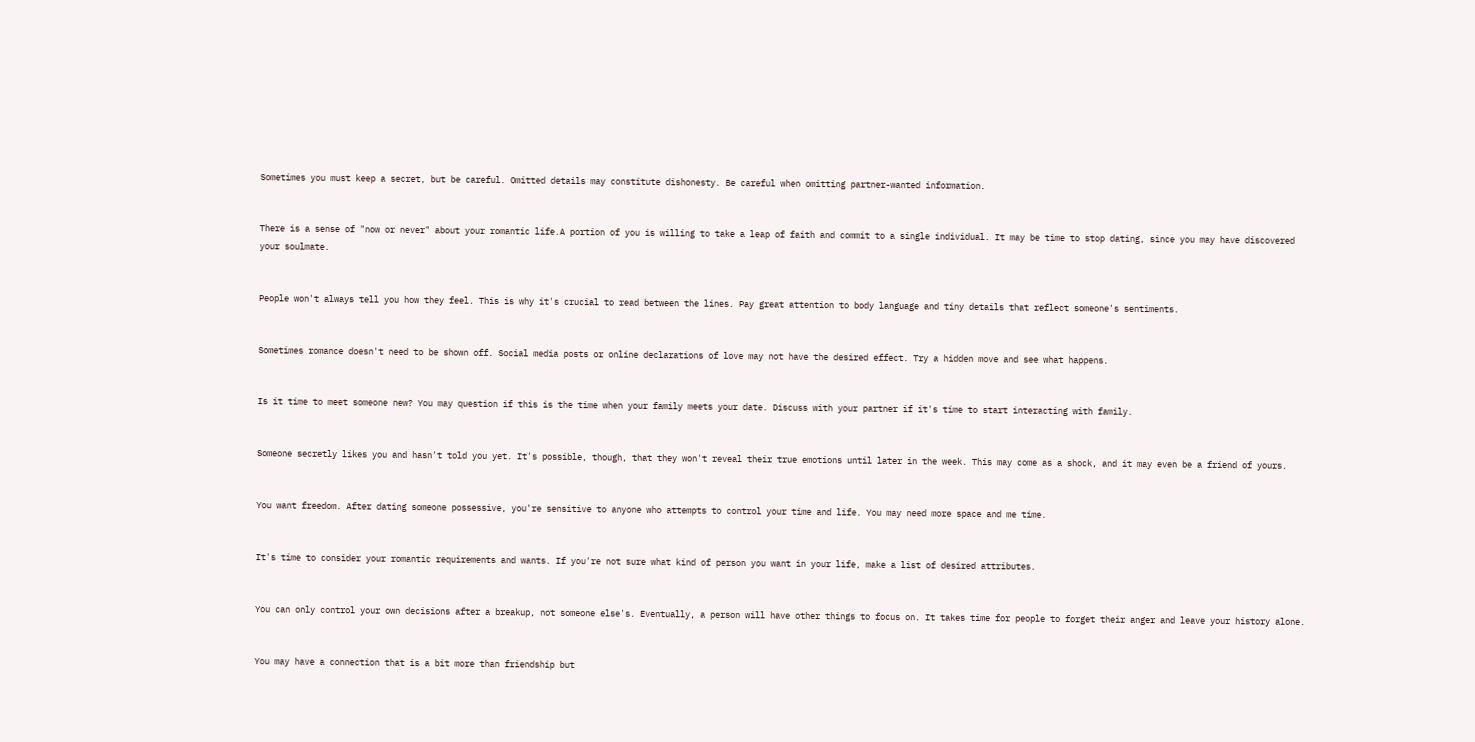Sometimes you must keep a secret, but be careful. Omitted details may constitute dishonesty. Be careful when omitting partner-wanted information.


There is a sense of "now or never" about your romantic life.A portion of you is willing to take a leap of faith and commit to a single individual. It may be time to stop dating, since you may have discovered your soulmate.


People won't always tell you how they feel. This is why it's crucial to read between the lines. Pay great attention to body language and tiny details that reflect someone's sentiments.


Sometimes romance doesn't need to be shown off. Social media posts or online declarations of love may not have the desired effect. Try a hidden move and see what happens.


Is it time to meet someone new? You may question if this is the time when your family meets your date. Discuss with your partner if it's time to start interacting with family.


Someone secretly likes you and hasn't told you yet. It's possible, though, that they won't reveal their true emotions until later in the week. This may come as a shock, and it may even be a friend of yours.


You want freedom. After dating someone possessive, you're sensitive to anyone who attempts to control your time and life. You may need more space and me time.


It's time to consider your romantic requirements and wants. If you're not sure what kind of person you want in your life, make a list of desired attributes.


You can only control your own decisions after a breakup, not someone else's. Eventually, a person will have other things to focus on. It takes time for people to forget their anger and leave your history alone.


You may have a connection that is a bit more than friendship but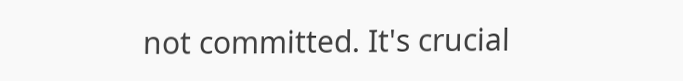not committed. It's crucial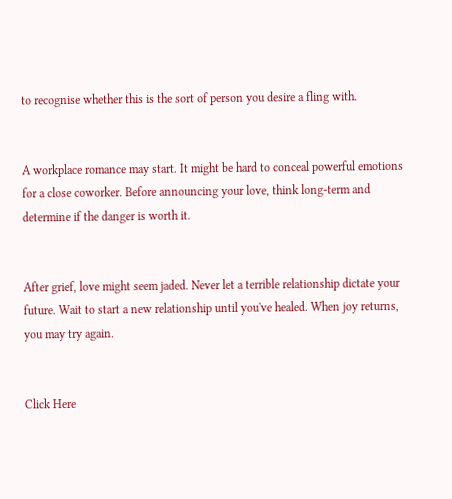to recognise whether this is the sort of person you desire a fling with.


A workplace romance may start. It might be hard to conceal powerful emotions for a close coworker. Before announcing your love, think long-term and determine if the danger is worth it.


After grief, love might seem jaded. Never let a terrible relationship dictate your future. Wait to start a new relationship until you've healed. When joy returns, you may try again.


Click Here